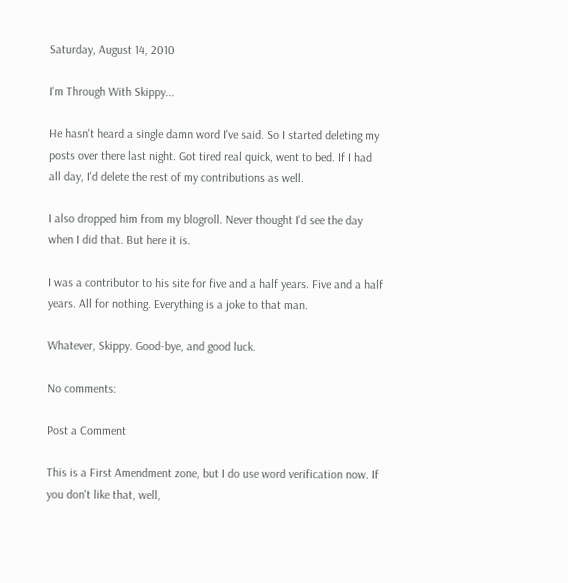Saturday, August 14, 2010

I'm Through With Skippy...

He hasn't heard a single damn word I've said. So I started deleting my posts over there last night. Got tired real quick, went to bed. If I had all day, I'd delete the rest of my contributions as well.

I also dropped him from my blogroll. Never thought I'd see the day when I did that. But here it is.

I was a contributor to his site for five and a half years. Five and a half years. All for nothing. Everything is a joke to that man.

Whatever, Skippy. Good-bye, and good luck.

No comments:

Post a Comment

This is a First Amendment zone, but I do use word verification now. If you don't like that, well,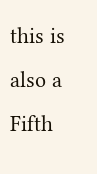this is also a Fifth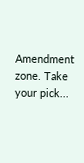Amendment zone. Take your pick...